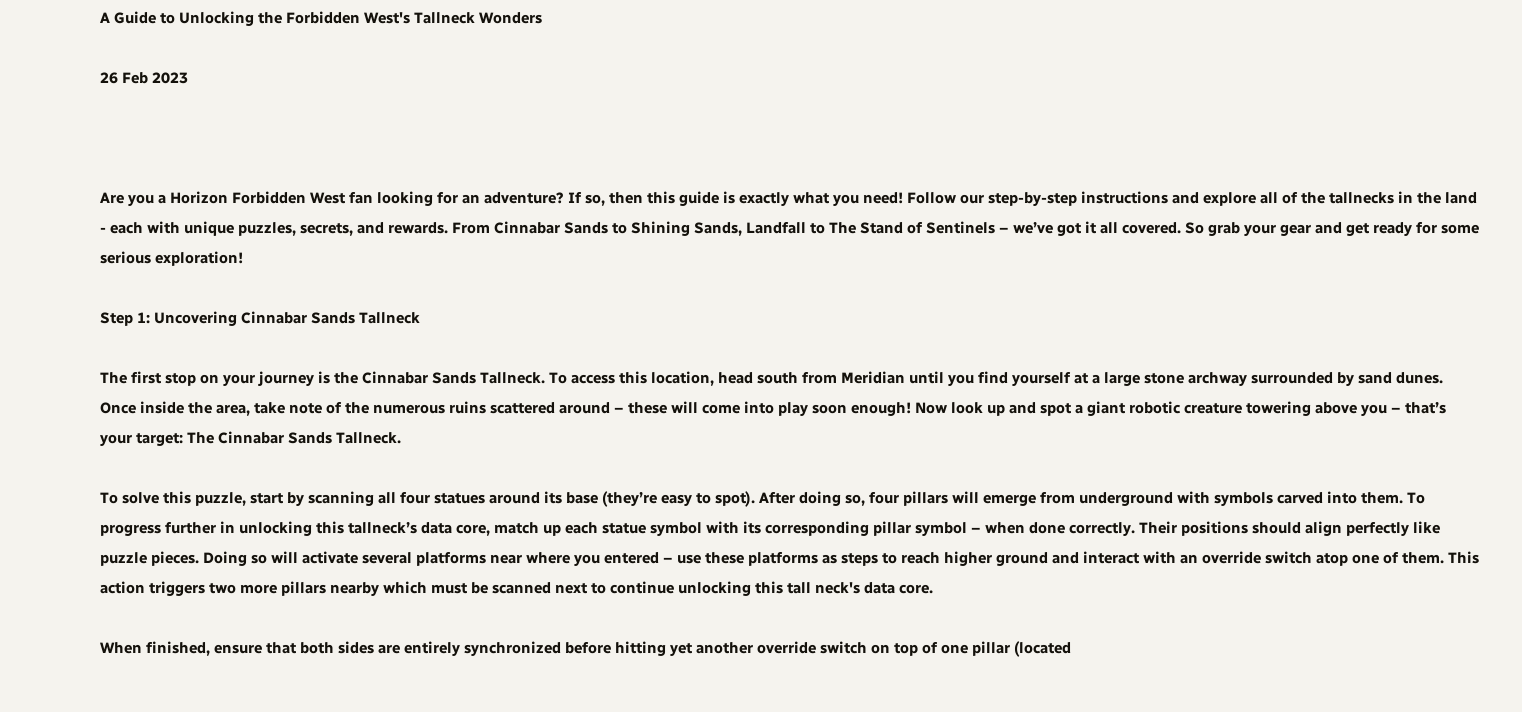A Guide to Unlocking the Forbidden West's Tallneck Wonders

26 Feb 2023



Are you a Horizon Forbidden West fan looking for an adventure? If so, then this guide is exactly what you need! Follow our step-by-step instructions and explore all of the tallnecks in the land - each with unique puzzles, secrets, and rewards. From Cinnabar Sands to Shining Sands, Landfall to The Stand of Sentinels – we’ve got it all covered. So grab your gear and get ready for some serious exploration!

Step 1: Uncovering Cinnabar Sands Tallneck

The first stop on your journey is the Cinnabar Sands Tallneck. To access this location, head south from Meridian until you find yourself at a large stone archway surrounded by sand dunes. Once inside the area, take note of the numerous ruins scattered around – these will come into play soon enough! Now look up and spot a giant robotic creature towering above you – that’s your target: The Cinnabar Sands Tallneck.

To solve this puzzle, start by scanning all four statues around its base (they’re easy to spot). After doing so, four pillars will emerge from underground with symbols carved into them. To progress further in unlocking this tallneck’s data core, match up each statue symbol with its corresponding pillar symbol – when done correctly. Their positions should align perfectly like puzzle pieces. Doing so will activate several platforms near where you entered – use these platforms as steps to reach higher ground and interact with an override switch atop one of them. This action triggers two more pillars nearby which must be scanned next to continue unlocking this tall neck's data core.

When finished, ensure that both sides are entirely synchronized before hitting yet another override switch on top of one pillar (located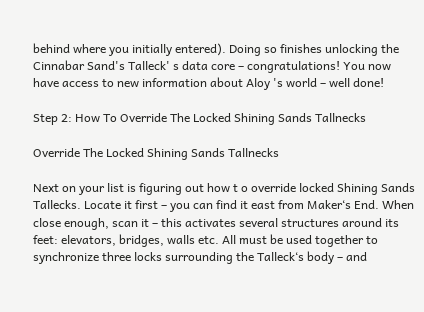behind where you initially entered). Doing so finishes unlocking the Cinnabar Sand's Talleck' s data core – congratulations! You now have access to new information about Aloy 's world – well done!

Step 2: How To Override The Locked Shining Sands Tallnecks

Override The Locked Shining Sands Tallnecks

Next on your list is figuring out how t o override locked Shining Sands Tallecks. Locate it first – you can find it east from Maker‘s End. When close enough, scan it – this activates several structures around its feet: elevators, bridges, walls etc. All must be used together to synchronize three locks surrounding the Talleck‘s body – and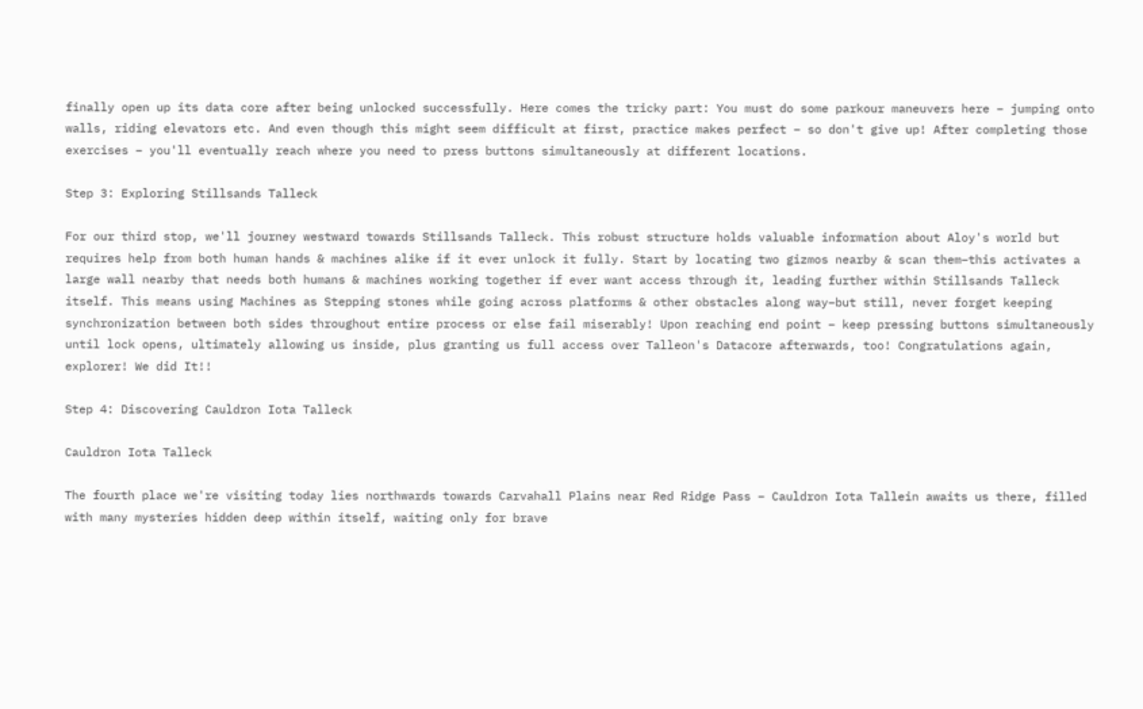finally open up its data core after being unlocked successfully. Here comes the tricky part: You must do some parkour maneuvers here – jumping onto walls, riding elevators etc. And even though this might seem difficult at first, practice makes perfect – so don't give up! After completing those exercises – you'll eventually reach where you need to press buttons simultaneously at different locations.

Step 3: Exploring Stillsands Talleck

For our third stop, we'll journey westward towards Stillsands Talleck. This robust structure holds valuable information about Aloy's world but requires help from both human hands & machines alike if it ever unlock it fully. Start by locating two gizmos nearby & scan them–this activates a large wall nearby that needs both humans & machines working together if ever want access through it, leading further within Stillsands Talleck itself. This means using Machines as Stepping stones while going across platforms & other obstacles along way–but still, never forget keeping synchronization between both sides throughout entire process or else fail miserably! Upon reaching end point – keep pressing buttons simultaneously until lock opens, ultimately allowing us inside, plus granting us full access over Talleon's Datacore afterwards, too! Congratulations again, explorer! We did It!!

Step 4: Discovering Cauldron Iota Talleck

Cauldron Iota Talleck

The fourth place we're visiting today lies northwards towards Carvahall Plains near Red Ridge Pass – Cauldron Iota Tallein awaits us there, filled with many mysteries hidden deep within itself, waiting only for brave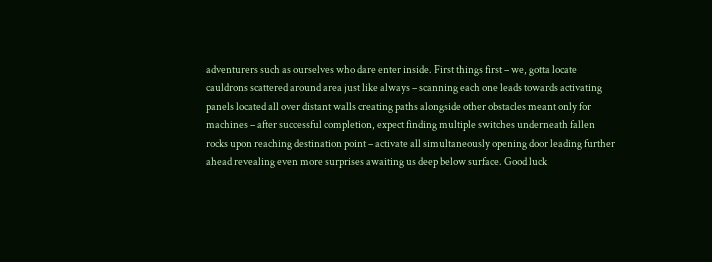adventurers such as ourselves who dare enter inside. First things first – we, gotta locate cauldrons scattered around area just like always – scanning each one leads towards activating panels located all over distant walls creating paths alongside other obstacles meant only for machines – after successful completion, expect finding multiple switches underneath fallen rocks upon reaching destination point – activate all simultaneously opening door leading further ahead revealing even more surprises awaiting us deep below surface. Good luck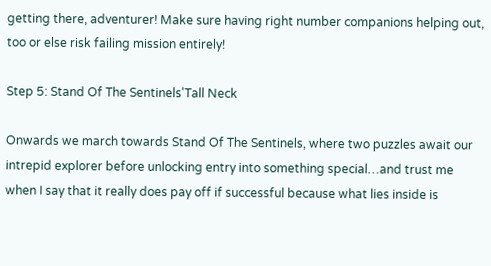getting there, adventurer! Make sure having right number companions helping out, too or else risk failing mission entirely!

Step 5: Stand Of The Sentinels'Tall Neck

Onwards we march towards Stand Of The Sentinels, where two puzzles await our intrepid explorer before unlocking entry into something special…and trust me when I say that it really does pay off if successful because what lies inside is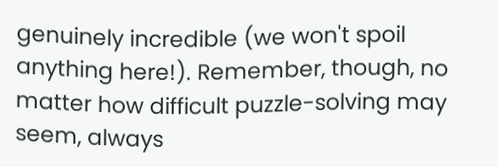genuinely incredible (we won't spoil anything here!). Remember, though, no matter how difficult puzzle-solving may seem, always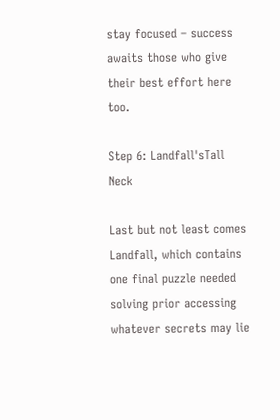stay focused – success awaits those who give their best effort here too.

Step 6: Landfall'sTall Neck

Last but not least comes Landfall, which contains one final puzzle needed solving prior accessing whatever secrets may lie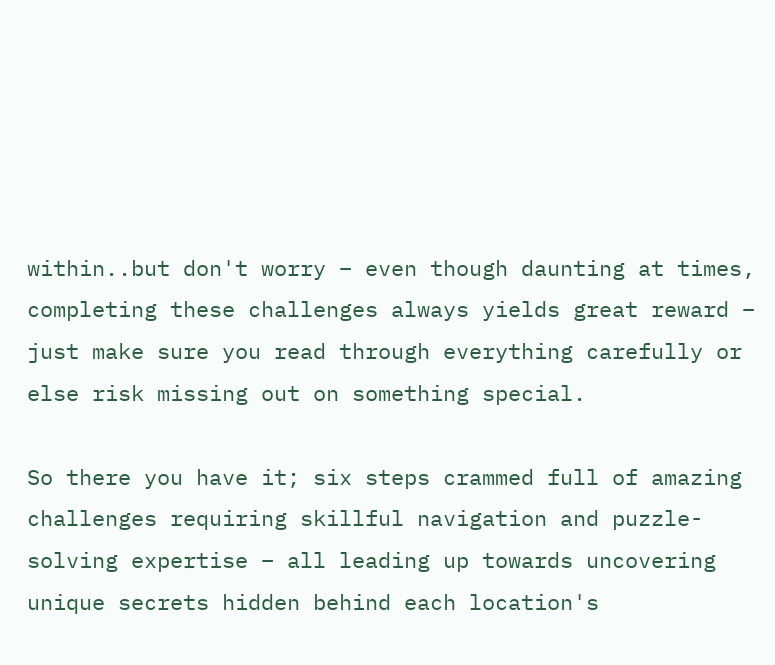within..but don't worry – even though daunting at times, completing these challenges always yields great reward – just make sure you read through everything carefully or else risk missing out on something special.

So there you have it; six steps crammed full of amazing challenges requiring skillful navigation and puzzle-solving expertise – all leading up towards uncovering unique secrets hidden behind each location's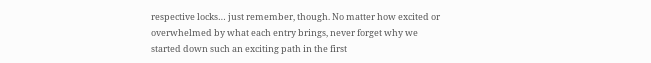respective locks… just remember, though. No matter how excited or overwhelmed by what each entry brings, never forget why we started down such an exciting path in the first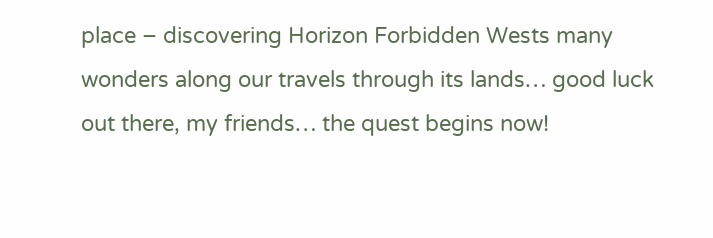place – discovering Horizon Forbidden Wests many wonders along our travels through its lands… good luck out there, my friends… the quest begins now!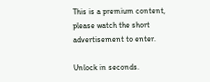This is a premium content, please watch the short advertisement to enter.

Unlock in seconds.